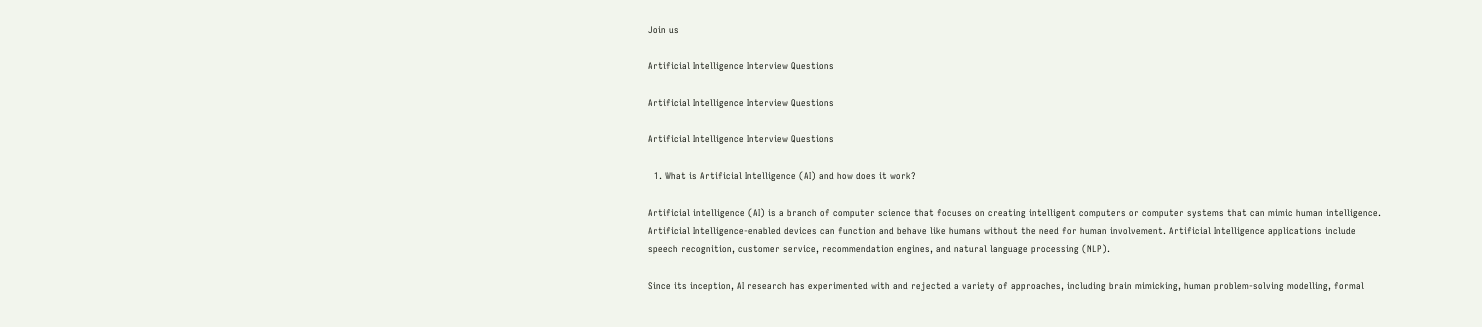Join us

Artificial Intelligence Interview Questions

Artificial Intelligence Interview Questions

Artificial Intelligence Interview Questions

  1. What is Artificial Intelligence (AI) and how does it work?

Artificial intelligence (AI) is a branch of computer science that focuses on creating intelligent computers or computer systems that can mimic human intelligence. Artificial Intelligence-enabled devices can function and behave like humans without the need for human involvement. Artificial Intelligence applications include speech recognition, customer service, recommendation engines, and natural language processing (NLP).

Since its inception, AI research has experimented with and rejected a variety of approaches, including brain mimicking, human problem-solving modelling, formal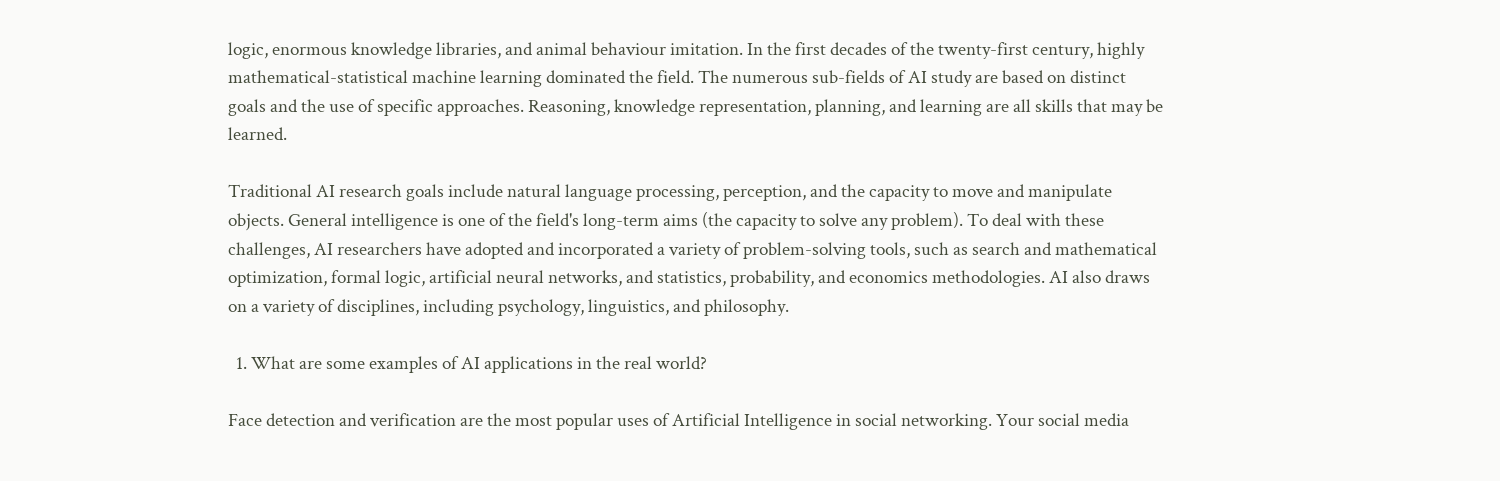logic, enormous knowledge libraries, and animal behaviour imitation. In the first decades of the twenty-first century, highly mathematical-statistical machine learning dominated the field. The numerous sub-fields of AI study are based on distinct goals and the use of specific approaches. Reasoning, knowledge representation, planning, and learning are all skills that may be learned.

Traditional AI research goals include natural language processing, perception, and the capacity to move and manipulate objects. General intelligence is one of the field's long-term aims (the capacity to solve any problem). To deal with these challenges, AI researchers have adopted and incorporated a variety of problem-solving tools, such as search and mathematical optimization, formal logic, artificial neural networks, and statistics, probability, and economics methodologies. AI also draws on a variety of disciplines, including psychology, linguistics, and philosophy.

  1. What are some examples of AI applications in the real world?

Face detection and verification are the most popular uses of Artificial Intelligence in social networking. Your social media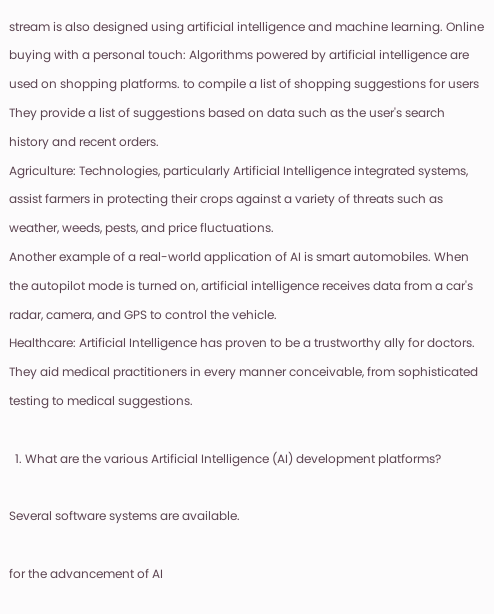stream is also designed using artificial intelligence and machine learning. Online buying with a personal touch: Algorithms powered by artificial intelligence are used on shopping platforms. to compile a list of shopping suggestions for users They provide a list of suggestions based on data such as the user's search history and recent orders.
Agriculture: Technologies, particularly Artificial Intelligence integrated systems, assist farmers in protecting their crops against a variety of threats such as weather, weeds, pests, and price fluctuations.
Another example of a real-world application of AI is smart automobiles. When the autopilot mode is turned on, artificial intelligence receives data from a car's radar, camera, and GPS to control the vehicle.
Healthcare: Artificial Intelligence has proven to be a trustworthy ally for doctors. They aid medical practitioners in every manner conceivable, from sophisticated testing to medical suggestions.

  1. What are the various Artificial Intelligence (AI) development platforms?

Several software systems are available.

for the advancement of AI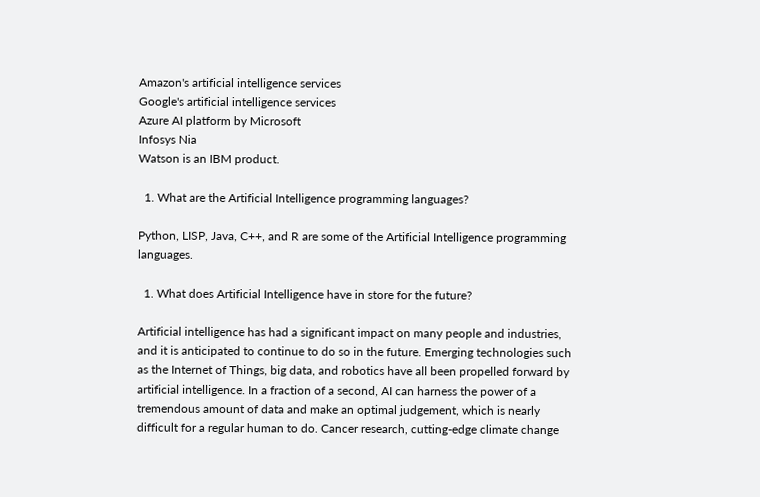Amazon's artificial intelligence services
Google's artificial intelligence services
Azure AI platform by Microsoft
Infosys Nia
Watson is an IBM product.

  1. What are the Artificial Intelligence programming languages?

Python, LISP, Java, C++, and R are some of the Artificial Intelligence programming languages.

  1. What does Artificial Intelligence have in store for the future?

Artificial intelligence has had a significant impact on many people and industries, and it is anticipated to continue to do so in the future. Emerging technologies such as the Internet of Things, big data, and robotics have all been propelled forward by artificial intelligence. In a fraction of a second, AI can harness the power of a tremendous amount of data and make an optimal judgement, which is nearly difficult for a regular human to do. Cancer research, cutting-edge climate change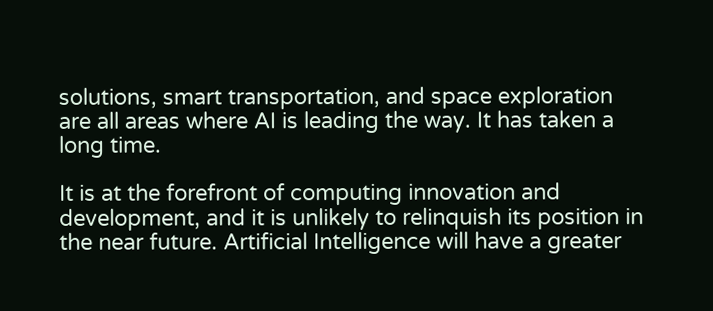solutions, smart transportation, and space exploration are all areas where AI is leading the way. It has taken a long time.

It is at the forefront of computing innovation and development, and it is unlikely to relinquish its position in the near future. Artificial Intelligence will have a greater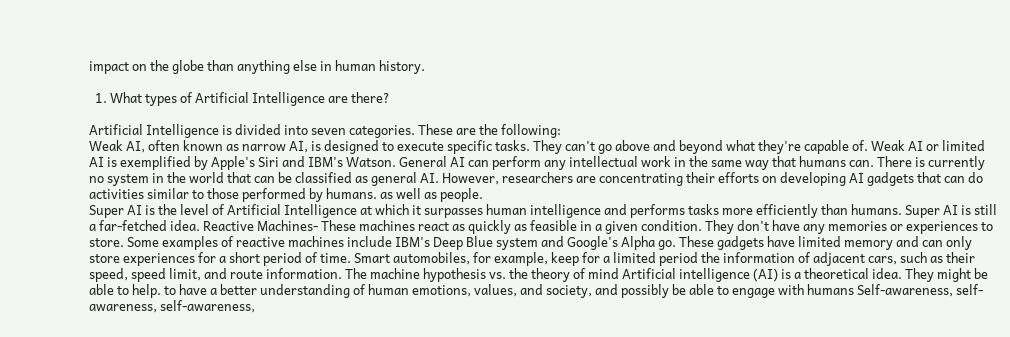impact on the globe than anything else in human history.

  1. What types of Artificial Intelligence are there?

Artificial Intelligence is divided into seven categories. These are the following:
Weak AI, often known as narrow AI, is designed to execute specific tasks. They can't go above and beyond what they're capable of. Weak AI or limited AI is exemplified by Apple's Siri and IBM's Watson. General AI can perform any intellectual work in the same way that humans can. There is currently no system in the world that can be classified as general AI. However, researchers are concentrating their efforts on developing AI gadgets that can do activities similar to those performed by humans. as well as people.
Super AI is the level of Artificial Intelligence at which it surpasses human intelligence and performs tasks more efficiently than humans. Super AI is still a far-fetched idea. Reactive Machines- These machines react as quickly as feasible in a given condition. They don't have any memories or experiences to store. Some examples of reactive machines include IBM's Deep Blue system and Google's Alpha go. These gadgets have limited memory and can only store experiences for a short period of time. Smart automobiles, for example, keep for a limited period the information of adjacent cars, such as their speed, speed limit, and route information. The machine hypothesis vs. the theory of mind Artificial intelligence (AI) is a theoretical idea. They might be able to help. to have a better understanding of human emotions, values, and society, and possibly be able to engage with humans Self-awareness, self-awareness, self-awareness,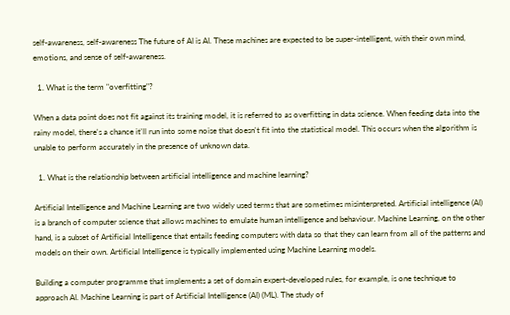self-awareness, self-awareness The future of AI is AI. These machines are expected to be super-intelligent, with their own mind, emotions, and sense of self-awareness.

  1. What is the term "overfitting"?

When a data point does not fit against its training model, it is referred to as overfitting in data science. When feeding data into the rainy model, there's a chance it'll run into some noise that doesn't fit into the statistical model. This occurs when the algorithm is unable to perform accurately in the presence of unknown data.

  1. What is the relationship between artificial intelligence and machine learning?

Artificial Intelligence and Machine Learning are two widely used terms that are sometimes misinterpreted. Artificial intelligence (AI) is a branch of computer science that allows machines to emulate human intelligence and behaviour. Machine Learning, on the other hand, is a subset of Artificial Intelligence that entails feeding computers with data so that they can learn from all of the patterns and models on their own. Artificial Intelligence is typically implemented using Machine Learning models.

Building a computer programme that implements a set of domain expert-developed rules, for example, is one technique to approach AI. Machine Learning is part of Artificial Intelligence (AI) (ML). The study of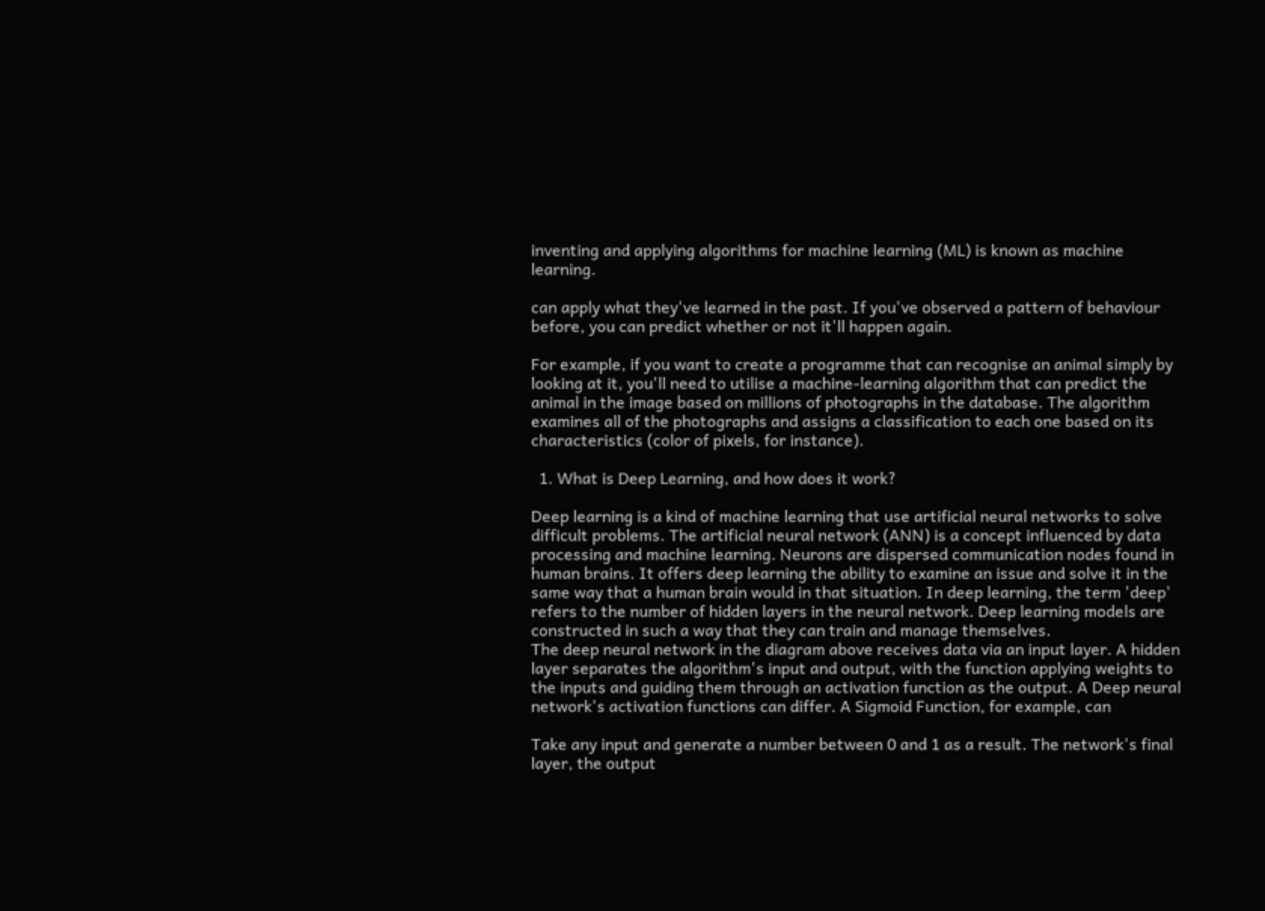inventing and applying algorithms for machine learning (ML) is known as machine learning.

can apply what they've learned in the past. If you've observed a pattern of behaviour before, you can predict whether or not it'll happen again.

For example, if you want to create a programme that can recognise an animal simply by looking at it, you'll need to utilise a machine-learning algorithm that can predict the animal in the image based on millions of photographs in the database. The algorithm examines all of the photographs and assigns a classification to each one based on its characteristics (color of pixels, for instance).

  1. What is Deep Learning, and how does it work?

Deep learning is a kind of machine learning that use artificial neural networks to solve difficult problems. The artificial neural network (ANN) is a concept influenced by data processing and machine learning. Neurons are dispersed communication nodes found in human brains. It offers deep learning the ability to examine an issue and solve it in the same way that a human brain would in that situation. In deep learning, the term 'deep' refers to the number of hidden layers in the neural network. Deep learning models are constructed in such a way that they can train and manage themselves.
The deep neural network in the diagram above receives data via an input layer. A hidden layer separates the algorithm's input and output, with the function applying weights to the inputs and guiding them through an activation function as the output. A Deep neural network's activation functions can differ. A Sigmoid Function, for example, can

Take any input and generate a number between 0 and 1 as a result. The network's final layer, the output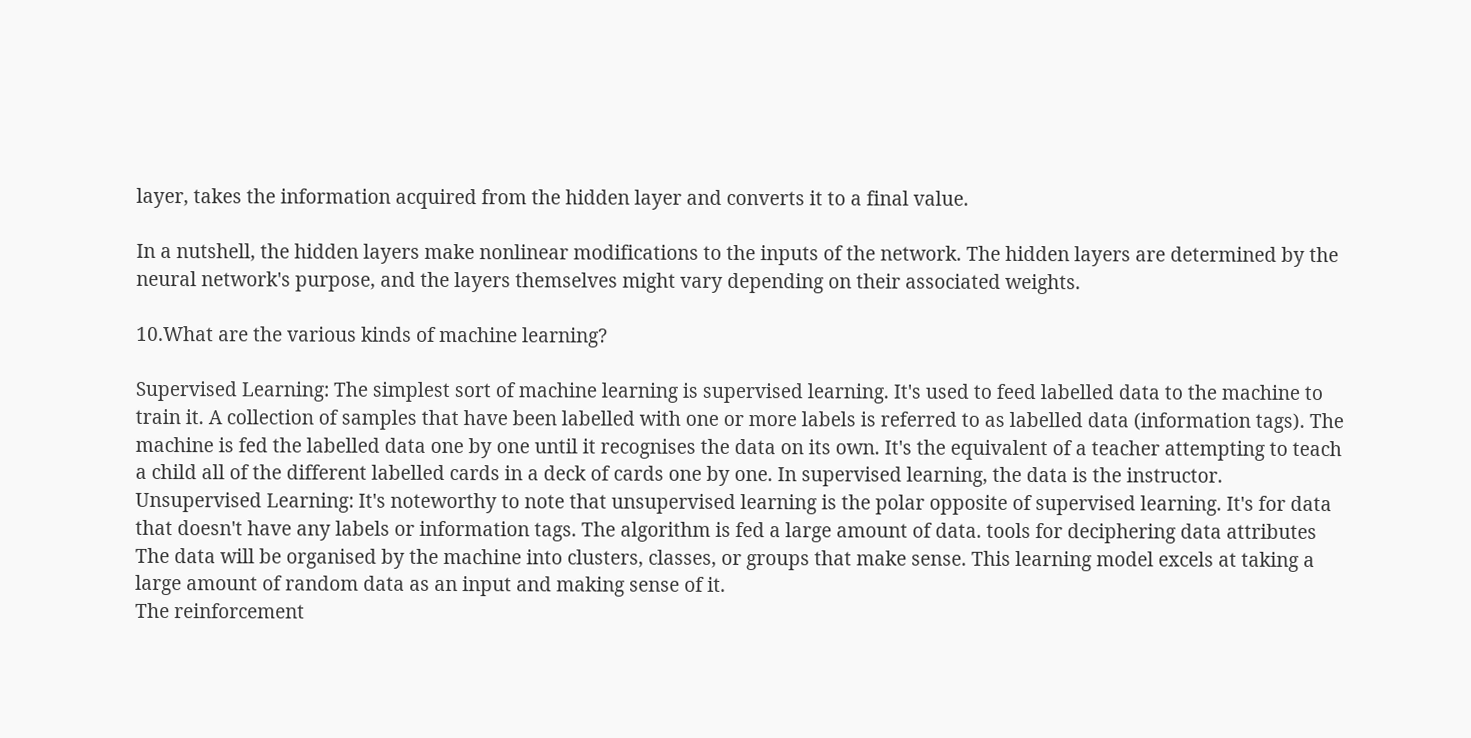layer, takes the information acquired from the hidden layer and converts it to a final value.

In a nutshell, the hidden layers make nonlinear modifications to the inputs of the network. The hidden layers are determined by the neural network's purpose, and the layers themselves might vary depending on their associated weights.

10.What are the various kinds of machine learning?

Supervised Learning: The simplest sort of machine learning is supervised learning. It's used to feed labelled data to the machine to train it. A collection of samples that have been labelled with one or more labels is referred to as labelled data (information tags). The machine is fed the labelled data one by one until it recognises the data on its own. It's the equivalent of a teacher attempting to teach a child all of the different labelled cards in a deck of cards one by one. In supervised learning, the data is the instructor. Unsupervised Learning: It's noteworthy to note that unsupervised learning is the polar opposite of supervised learning. It's for data that doesn't have any labels or information tags. The algorithm is fed a large amount of data. tools for deciphering data attributes The data will be organised by the machine into clusters, classes, or groups that make sense. This learning model excels at taking a large amount of random data as an input and making sense of it.
The reinforcement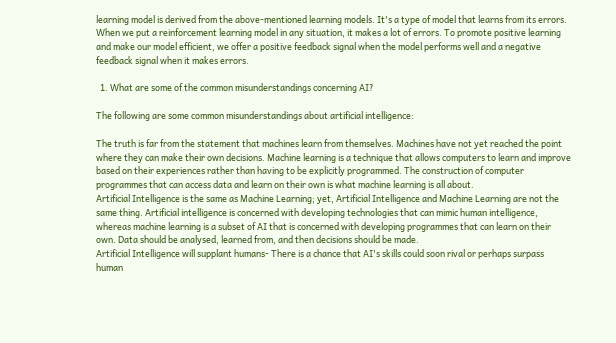learning model is derived from the above-mentioned learning models. It's a type of model that learns from its errors. When we put a reinforcement learning model in any situation, it makes a lot of errors. To promote positive learning and make our model efficient, we offer a positive feedback signal when the model performs well and a negative feedback signal when it makes errors.

  1. What are some of the common misunderstandings concerning AI?

The following are some common misunderstandings about artificial intelligence:

The truth is far from the statement that machines learn from themselves. Machines have not yet reached the point where they can make their own decisions. Machine learning is a technique that allows computers to learn and improve based on their experiences rather than having to be explicitly programmed. The construction of computer programmes that can access data and learn on their own is what machine learning is all about.
Artificial Intelligence is the same as Machine Learning; yet, Artificial Intelligence and Machine Learning are not the same thing. Artificial intelligence is concerned with developing technologies that can mimic human intelligence, whereas machine learning is a subset of AI that is concerned with developing programmes that can learn on their own. Data should be analysed, learned from, and then decisions should be made.
Artificial Intelligence will supplant humans- There is a chance that AI's skills could soon rival or perhaps surpass human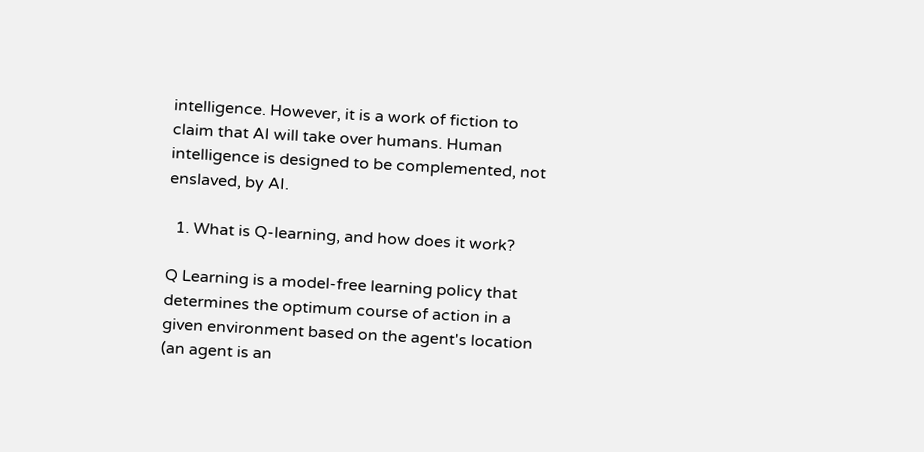intelligence. However, it is a work of fiction to claim that AI will take over humans. Human intelligence is designed to be complemented, not enslaved, by AI.

  1. What is Q-learning, and how does it work?

Q Learning is a model-free learning policy that determines the optimum course of action in a given environment based on the agent's location (an agent is an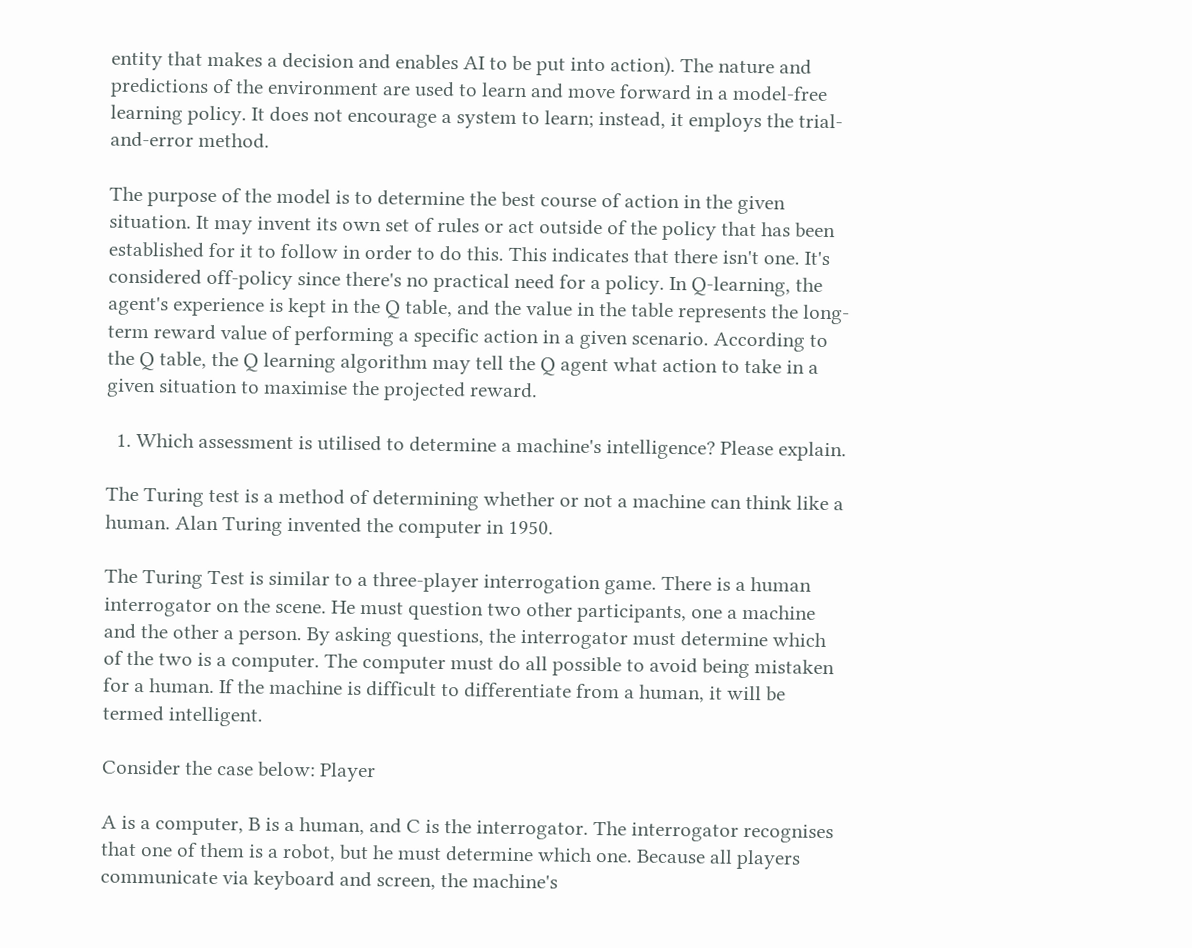entity that makes a decision and enables AI to be put into action). The nature and predictions of the environment are used to learn and move forward in a model-free learning policy. It does not encourage a system to learn; instead, it employs the trial-and-error method.

The purpose of the model is to determine the best course of action in the given situation. It may invent its own set of rules or act outside of the policy that has been established for it to follow in order to do this. This indicates that there isn't one. It's considered off-policy since there's no practical need for a policy. In Q-learning, the agent's experience is kept in the Q table, and the value in the table represents the long-term reward value of performing a specific action in a given scenario. According to the Q table, the Q learning algorithm may tell the Q agent what action to take in a given situation to maximise the projected reward.

  1. Which assessment is utilised to determine a machine's intelligence? Please explain.

The Turing test is a method of determining whether or not a machine can think like a human. Alan Turing invented the computer in 1950.

The Turing Test is similar to a three-player interrogation game. There is a human interrogator on the scene. He must question two other participants, one a machine and the other a person. By asking questions, the interrogator must determine which of the two is a computer. The computer must do all possible to avoid being mistaken for a human. If the machine is difficult to differentiate from a human, it will be termed intelligent.

Consider the case below: Player

A is a computer, B is a human, and C is the interrogator. The interrogator recognises that one of them is a robot, but he must determine which one. Because all players communicate via keyboard and screen, the machine's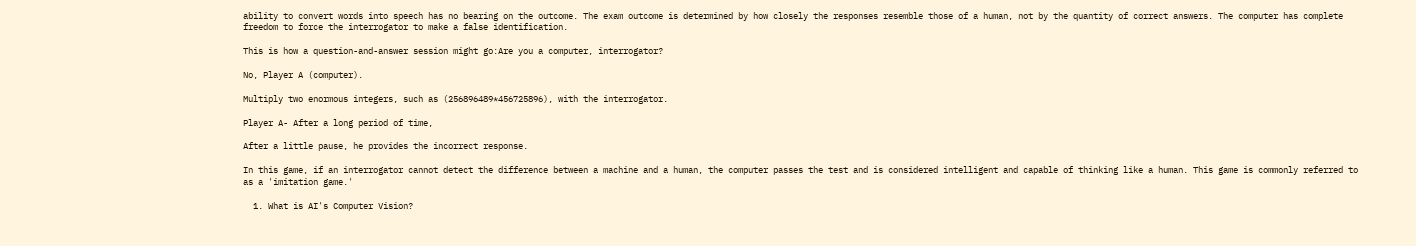ability to convert words into speech has no bearing on the outcome. The exam outcome is determined by how closely the responses resemble those of a human, not by the quantity of correct answers. The computer has complete freedom to force the interrogator to make a false identification.

This is how a question-and-answer session might go:Are you a computer, interrogator?

No, Player A (computer).

Multiply two enormous integers, such as (256896489*456725896), with the interrogator.

Player A- After a long period of time,

After a little pause, he provides the incorrect response.

In this game, if an interrogator cannot detect the difference between a machine and a human, the computer passes the test and is considered intelligent and capable of thinking like a human. This game is commonly referred to as a 'imitation game.'

  1. What is AI's Computer Vision?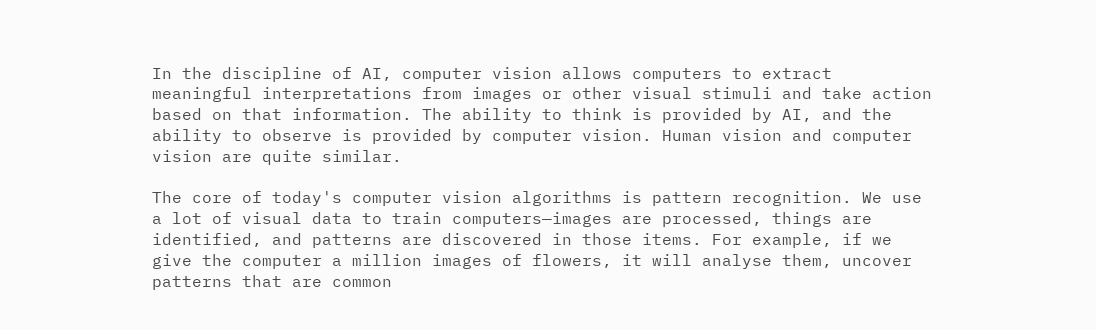In the discipline of AI, computer vision allows computers to extract meaningful interpretations from images or other visual stimuli and take action based on that information. The ability to think is provided by AI, and the ability to observe is provided by computer vision. Human vision and computer vision are quite similar.

The core of today's computer vision algorithms is pattern recognition. We use a lot of visual data to train computers—images are processed, things are identified, and patterns are discovered in those items. For example, if we give the computer a million images of flowers, it will analyse them, uncover patterns that are common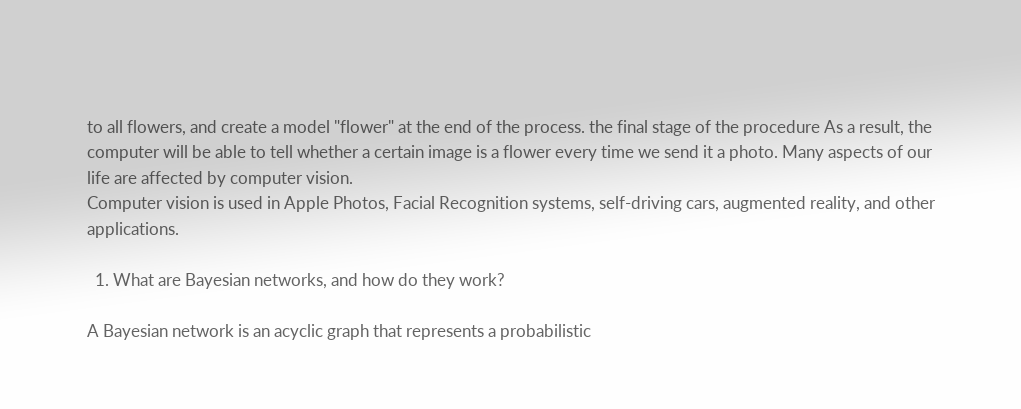to all flowers, and create a model "flower" at the end of the process. the final stage of the procedure As a result, the computer will be able to tell whether a certain image is a flower every time we send it a photo. Many aspects of our life are affected by computer vision.
Computer vision is used in Apple Photos, Facial Recognition systems, self-driving cars, augmented reality, and other applications.

  1. What are Bayesian networks, and how do they work?

A Bayesian network is an acyclic graph that represents a probabilistic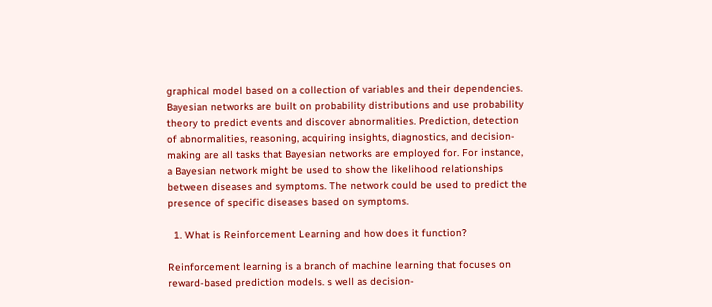graphical model based on a collection of variables and their dependencies. Bayesian networks are built on probability distributions and use probability theory to predict events and discover abnormalities. Prediction, detection of abnormalities, reasoning, acquiring insights, diagnostics, and decision-making are all tasks that Bayesian networks are employed for. For instance, a Bayesian network might be used to show the likelihood relationships between diseases and symptoms. The network could be used to predict the presence of specific diseases based on symptoms.

  1. What is Reinforcement Learning and how does it function?

Reinforcement learning is a branch of machine learning that focuses on reward-based prediction models. s well as decision-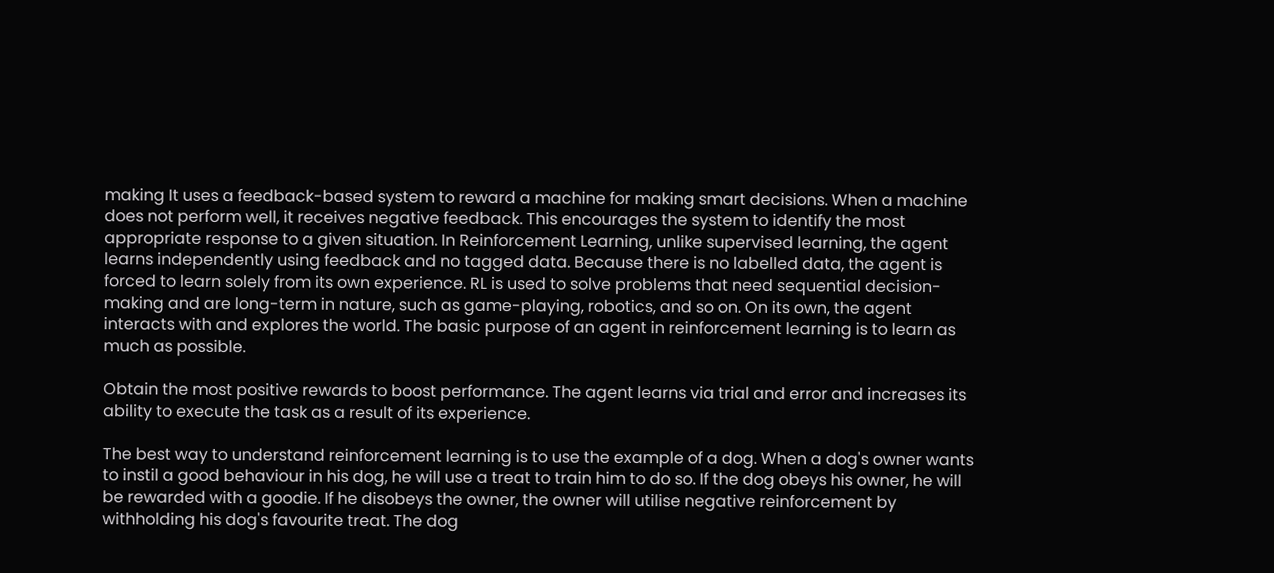making It uses a feedback-based system to reward a machine for making smart decisions. When a machine does not perform well, it receives negative feedback. This encourages the system to identify the most appropriate response to a given situation. In Reinforcement Learning, unlike supervised learning, the agent learns independently using feedback and no tagged data. Because there is no labelled data, the agent is forced to learn solely from its own experience. RL is used to solve problems that need sequential decision-making and are long-term in nature, such as game-playing, robotics, and so on. On its own, the agent interacts with and explores the world. The basic purpose of an agent in reinforcement learning is to learn as much as possible.

Obtain the most positive rewards to boost performance. The agent learns via trial and error and increases its ability to execute the task as a result of its experience.

The best way to understand reinforcement learning is to use the example of a dog. When a dog's owner wants to instil a good behaviour in his dog, he will use a treat to train him to do so. If the dog obeys his owner, he will be rewarded with a goodie. If he disobeys the owner, the owner will utilise negative reinforcement by withholding his dog's favourite treat. The dog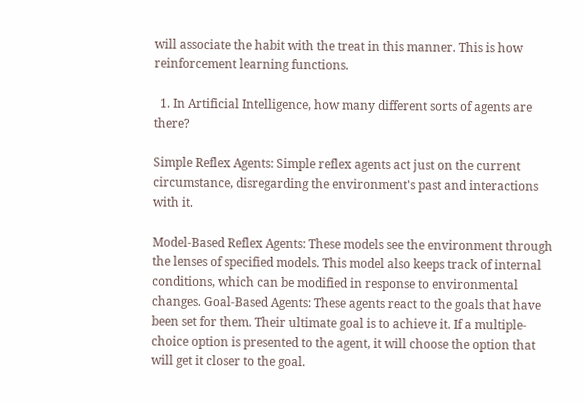will associate the habit with the treat in this manner. This is how reinforcement learning functions.

  1. In Artificial Intelligence, how many different sorts of agents are there?

Simple Reflex Agents: Simple reflex agents act just on the current circumstance, disregarding the environment's past and interactions with it.

Model-Based Reflex Agents: These models see the environment through the lenses of specified models. This model also keeps track of internal conditions, which can be modified in response to environmental changes. Goal-Based Agents: These agents react to the goals that have been set for them. Their ultimate goal is to achieve it. If a multiple-choice option is presented to the agent, it will choose the option that will get it closer to the goal.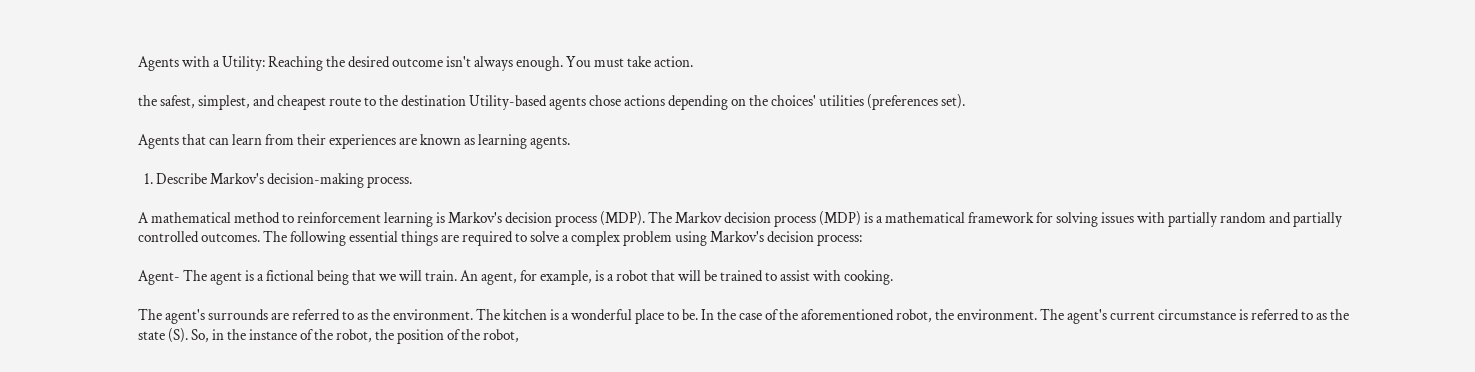Agents with a Utility: Reaching the desired outcome isn't always enough. You must take action.

the safest, simplest, and cheapest route to the destination Utility-based agents chose actions depending on the choices' utilities (preferences set).

Agents that can learn from their experiences are known as learning agents.

  1. Describe Markov's decision-making process.

A mathematical method to reinforcement learning is Markov's decision process (MDP). The Markov decision process (MDP) is a mathematical framework for solving issues with partially random and partially controlled outcomes. The following essential things are required to solve a complex problem using Markov's decision process:

Agent- The agent is a fictional being that we will train. An agent, for example, is a robot that will be trained to assist with cooking.

The agent's surrounds are referred to as the environment. The kitchen is a wonderful place to be. In the case of the aforementioned robot, the environment. The agent's current circumstance is referred to as the state (S). So, in the instance of the robot, the position of the robot,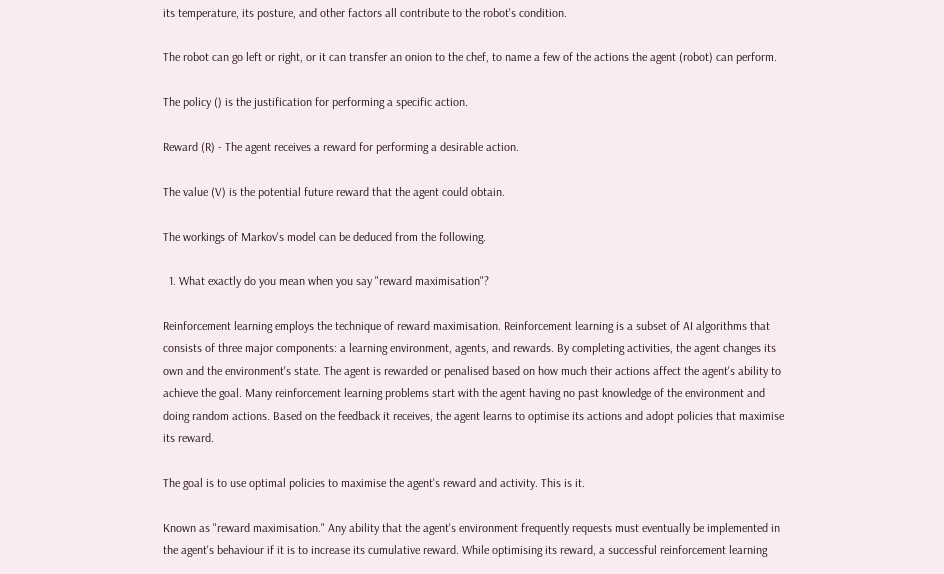its temperature, its posture, and other factors all contribute to the robot's condition.

The robot can go left or right, or it can transfer an onion to the chef, to name a few of the actions the agent (robot) can perform.

The policy () is the justification for performing a specific action.

Reward (R) - The agent receives a reward for performing a desirable action.

The value (V) is the potential future reward that the agent could obtain.

The workings of Markov's model can be deduced from the following.

  1. What exactly do you mean when you say "reward maximisation"?

Reinforcement learning employs the technique of reward maximisation. Reinforcement learning is a subset of AI algorithms that consists of three major components: a learning environment, agents, and rewards. By completing activities, the agent changes its own and the environment's state. The agent is rewarded or penalised based on how much their actions affect the agent's ability to achieve the goal. Many reinforcement learning problems start with the agent having no past knowledge of the environment and doing random actions. Based on the feedback it receives, the agent learns to optimise its actions and adopt policies that maximise its reward.

The goal is to use optimal policies to maximise the agent's reward and activity. This is it.

Known as "reward maximisation." Any ability that the agent's environment frequently requests must eventually be implemented in the agent's behaviour if it is to increase its cumulative reward. While optimising its reward, a successful reinforcement learning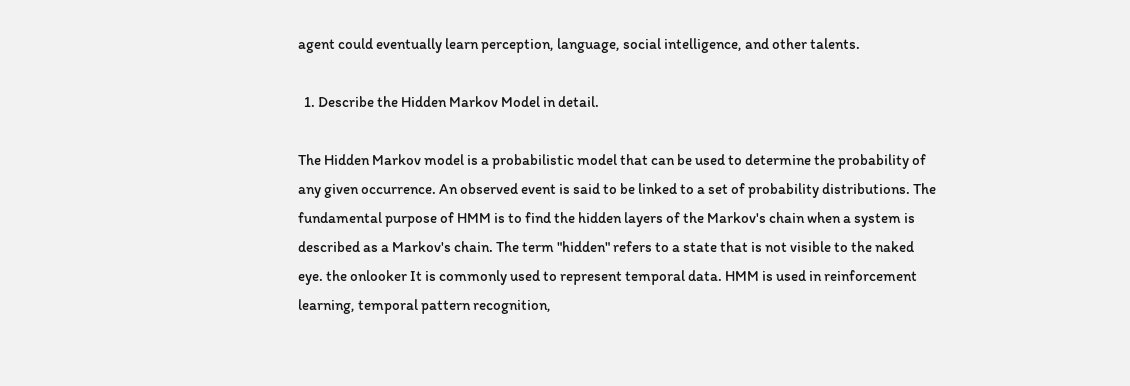agent could eventually learn perception, language, social intelligence, and other talents.

  1. Describe the Hidden Markov Model in detail.

The Hidden Markov model is a probabilistic model that can be used to determine the probability of any given occurrence. An observed event is said to be linked to a set of probability distributions. The fundamental purpose of HMM is to find the hidden layers of the Markov's chain when a system is described as a Markov's chain. The term "hidden" refers to a state that is not visible to the naked eye. the onlooker It is commonly used to represent temporal data. HMM is used in reinforcement learning, temporal pattern recognition,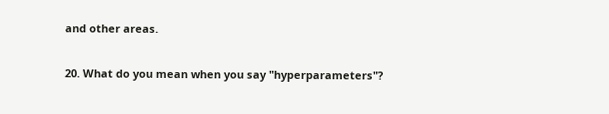and other areas.

20. What do you mean when you say "hyperparameters"?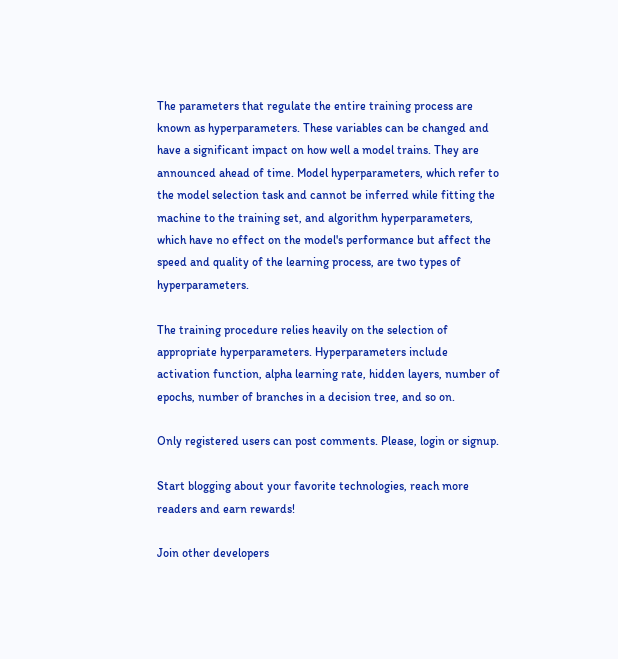The parameters that regulate the entire training process are known as hyperparameters. These variables can be changed and have a significant impact on how well a model trains. They are announced ahead of time. Model hyperparameters, which refer to the model selection task and cannot be inferred while fitting the machine to the training set, and algorithm hyperparameters, which have no effect on the model's performance but affect the speed and quality of the learning process, are two types of hyperparameters.

The training procedure relies heavily on the selection of appropriate hyperparameters. Hyperparameters include activation function, alpha learning rate, hidden layers, number of epochs, number of branches in a decision tree, and so on.

Only registered users can post comments. Please, login or signup.

Start blogging about your favorite technologies, reach more readers and earn rewards!

Join other developers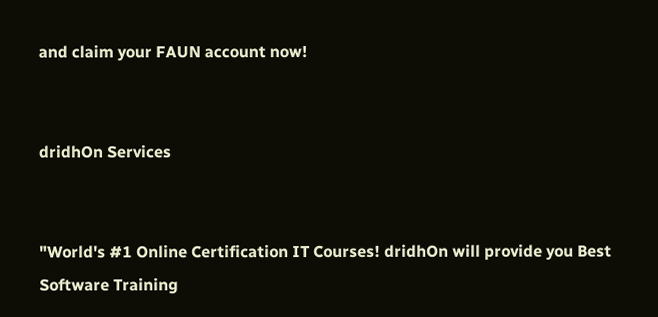and claim your FAUN account now!


dridhOn Services


"World's #1 Online Certification IT Courses! dridhOn will provide you Best Software Training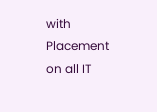with Placement on all IT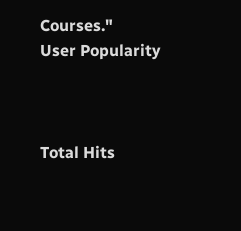Courses."
User Popularity



Total Hits